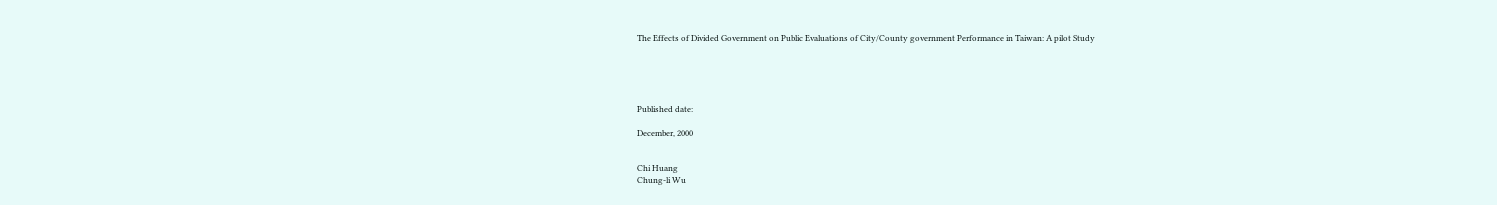The Effects of Divided Government on Public Evaluations of City/County government Performance in Taiwan: A pilot Study





Published date:

December, 2000


Chi Huang
Chung-li Wu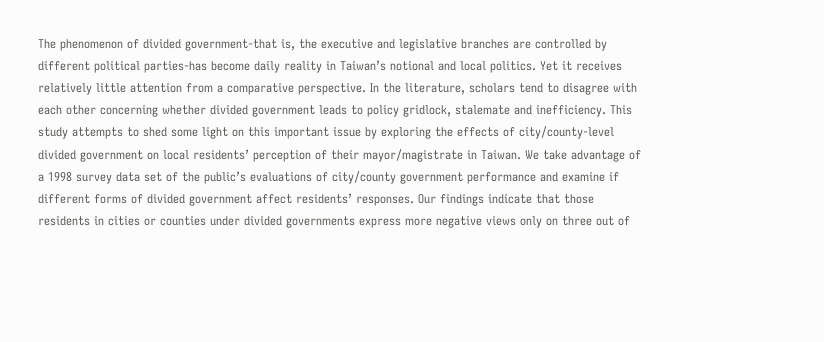The phenomenon of divided government-that is, the executive and legislative branches are controlled by different political parties-has become daily reality in Taiwan’s notional and local politics. Yet it receives relatively little attention from a comparative perspective. In the literature, scholars tend to disagree with each other concerning whether divided government leads to policy gridlock, stalemate and inefficiency. This study attempts to shed some light on this important issue by exploring the effects of city/county-level divided government on local residents’ perception of their mayor/magistrate in Taiwan. We take advantage of a 1998 survey data set of the public’s evaluations of city/county government performance and examine if different forms of divided government affect residents’ responses. Our findings indicate that those residents in cities or counties under divided governments express more negative views only on three out of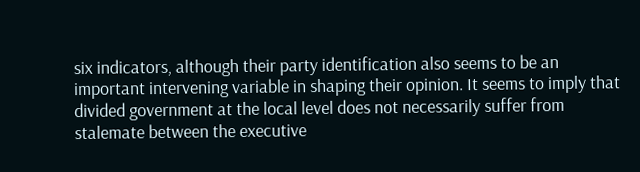six indicators, although their party identification also seems to be an important intervening variable in shaping their opinion. It seems to imply that divided government at the local level does not necessarily suffer from stalemate between the executive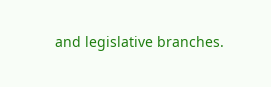and legislative branches.